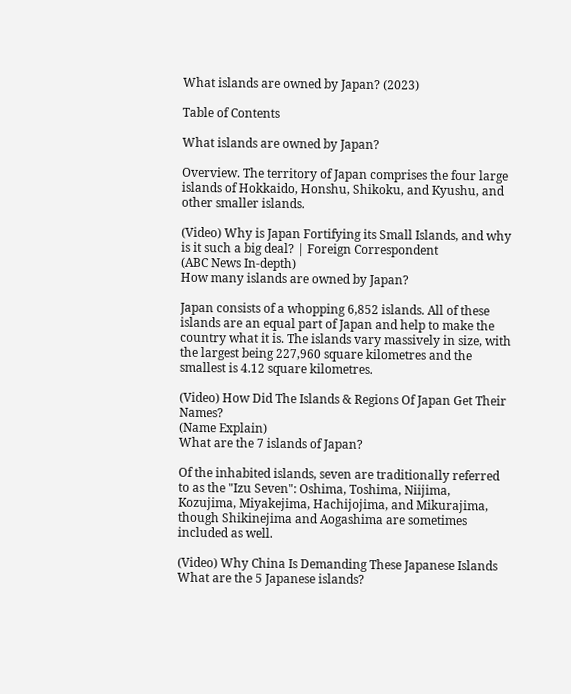What islands are owned by Japan? (2023)

Table of Contents

What islands are owned by Japan?

Overview. The territory of Japan comprises the four large islands of Hokkaido, Honshu, Shikoku, and Kyushu, and other smaller islands.

(Video) Why is Japan Fortifying its Small Islands, and why is it such a big deal? | Foreign Correspondent
(ABC News In-depth)
How many islands are owned by Japan?

Japan consists of a whopping 6,852 islands. All of these islands are an equal part of Japan and help to make the country what it is. The islands vary massively in size, with the largest being 227,960 square kilometres and the smallest is 4.12 square kilometres.

(Video) How Did The Islands & Regions Of Japan Get Their Names?
(Name Explain)
What are the 7 islands of Japan?

Of the inhabited islands, seven are traditionally referred to as the "Izu Seven": Oshima, Toshima, Niijima, Kozujima, Miyakejima, Hachijojima, and Mikurajima, though Shikinejima and Aogashima are sometimes included as well.

(Video) Why China Is Demanding These Japanese Islands
What are the 5 Japanese islands?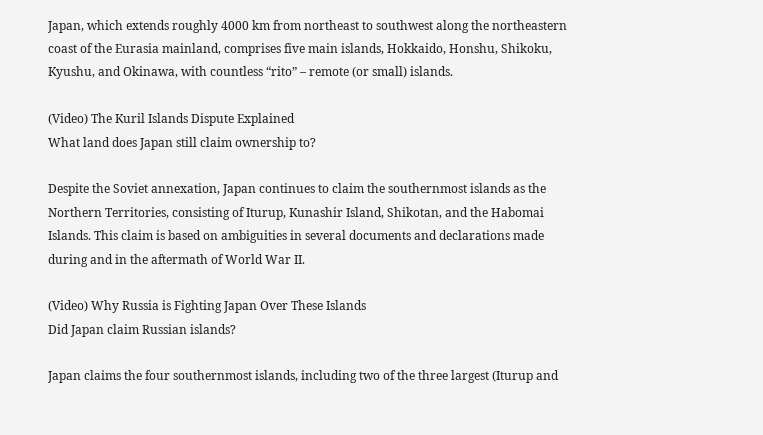Japan, which extends roughly 4000 km from northeast to southwest along the northeastern coast of the Eurasia mainland, comprises five main islands, Hokkaido, Honshu, Shikoku, Kyushu, and Okinawa, with countless “rito” – remote (or small) islands.

(Video) The Kuril Islands Dispute Explained
What land does Japan still claim ownership to?

Despite the Soviet annexation, Japan continues to claim the southernmost islands as the Northern Territories, consisting of Iturup, Kunashir Island, Shikotan, and the Habomai Islands. This claim is based on ambiguities in several documents and declarations made during and in the aftermath of World War II.

(Video) Why Russia is Fighting Japan Over These Islands
Did Japan claim Russian islands?

Japan claims the four southernmost islands, including two of the three largest (Iturup and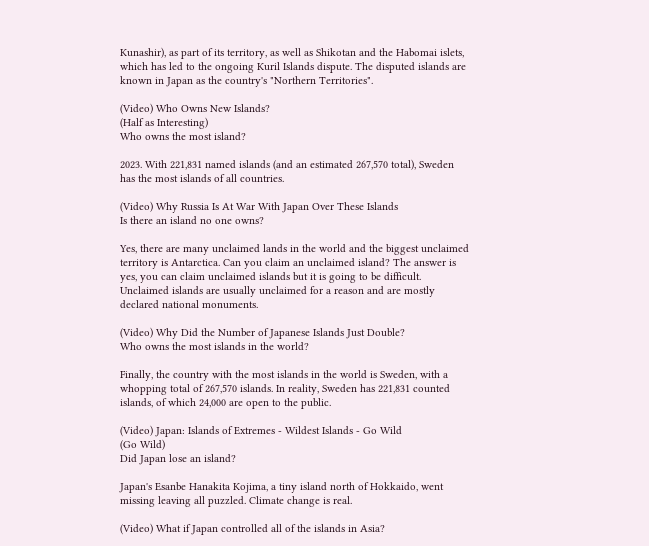Kunashir), as part of its territory, as well as Shikotan and the Habomai islets, which has led to the ongoing Kuril Islands dispute. The disputed islands are known in Japan as the country's "Northern Territories".

(Video) Who Owns New Islands?
(Half as Interesting)
Who owns the most island?

2023. With 221,831 named islands (and an estimated 267,570 total), Sweden has the most islands of all countries.

(Video) Why Russia Is At War With Japan Over These Islands
Is there an island no one owns?

Yes, there are many unclaimed lands in the world and the biggest unclaimed territory is Antarctica. Can you claim an unclaimed island? The answer is yes, you can claim unclaimed islands but it is going to be difficult. Unclaimed islands are usually unclaimed for a reason and are mostly declared national monuments.

(Video) Why Did the Number of Japanese Islands Just Double?
Who owns the most islands in the world?

Finally, the country with the most islands in the world is Sweden, with a whopping total of 267,570 islands. In reality, Sweden has 221,831 counted islands, of which 24,000 are open to the public.

(Video) Japan: Islands of Extremes - Wildest Islands - Go Wild
(Go Wild)
Did Japan lose an island?

Japan's Esanbe Hanakita Kojima, a tiny island north of Hokkaido, went missing leaving all puzzled. Climate change is real.

(Video) What if Japan controlled all of the islands in Asia?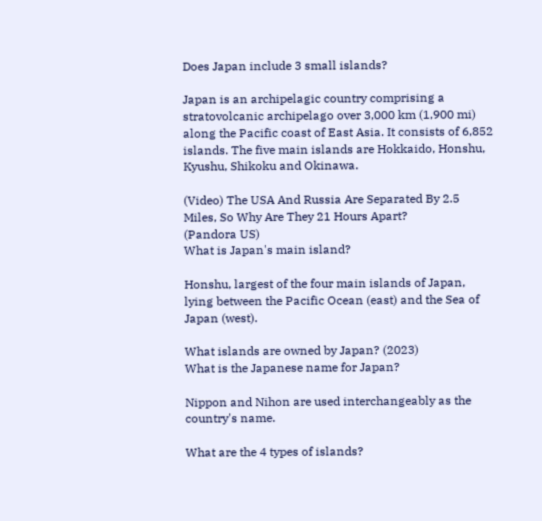Does Japan include 3 small islands?

Japan is an archipelagic country comprising a stratovolcanic archipelago over 3,000 km (1,900 mi) along the Pacific coast of East Asia. It consists of 6,852 islands. The five main islands are Hokkaido, Honshu, Kyushu, Shikoku and Okinawa.

(Video) The USA And Russia Are Separated By 2.5 Miles, So Why Are They 21 Hours Apart?
(Pandora US)
What is Japan's main island?

Honshu, largest of the four main islands of Japan, lying between the Pacific Ocean (east) and the Sea of Japan (west).

What islands are owned by Japan? (2023)
What is the Japanese name for Japan?

Nippon and Nihon are used interchangeably as the country's name.

What are the 4 types of islands?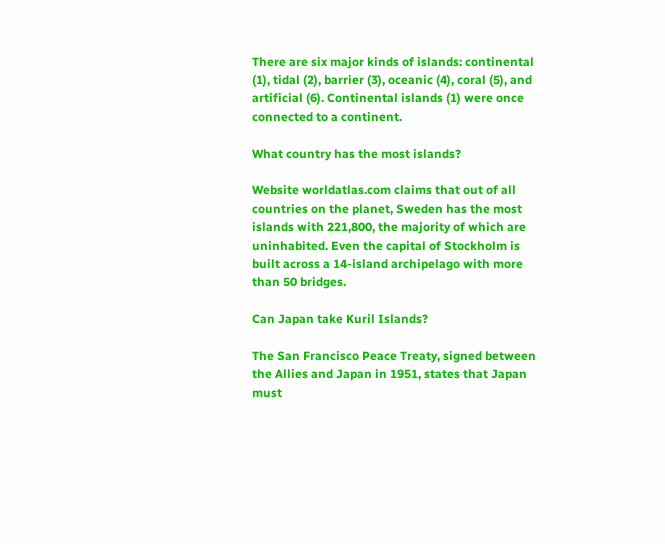There are six major kinds of islands: continental (1), tidal (2), barrier (3), oceanic (4), coral (5), and artificial (6). Continental islands (1) were once connected to a continent.

What country has the most islands?

Website worldatlas.com claims that out of all countries on the planet, Sweden has the most islands with 221,800, the majority of which are uninhabited. Even the capital of Stockholm is built across a 14-island archipelago with more than 50 bridges.

Can Japan take Kuril Islands?

The San Francisco Peace Treaty, signed between the Allies and Japan in 1951, states that Japan must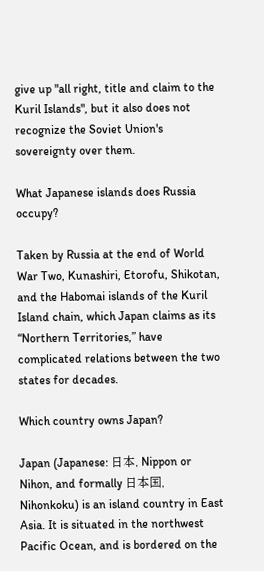give up "all right, title and claim to the Kuril Islands", but it also does not recognize the Soviet Union's sovereignty over them.

What Japanese islands does Russia occupy?

Taken by Russia at the end of World War Two, Kunashiri, Etorofu, Shikotan, and the Habomai islands of the Kuril Island chain, which Japan claims as its “Northern Territories,” have complicated relations between the two states for decades.

Which country owns Japan?

Japan (Japanese: 日本, Nippon or Nihon, and formally 日本国, Nihonkoku) is an island country in East Asia. It is situated in the northwest Pacific Ocean, and is bordered on the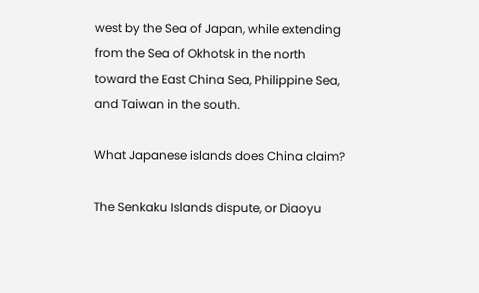west by the Sea of Japan, while extending from the Sea of Okhotsk in the north toward the East China Sea, Philippine Sea, and Taiwan in the south.

What Japanese islands does China claim?

The Senkaku Islands dispute, or Diaoyu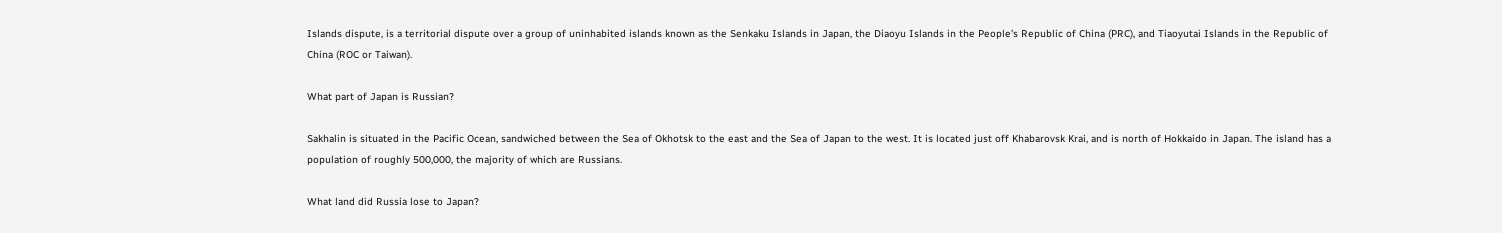Islands dispute, is a territorial dispute over a group of uninhabited islands known as the Senkaku Islands in Japan, the Diaoyu Islands in the People's Republic of China (PRC), and Tiaoyutai Islands in the Republic of China (ROC or Taiwan).

What part of Japan is Russian?

Sakhalin is situated in the Pacific Ocean, sandwiched between the Sea of Okhotsk to the east and the Sea of Japan to the west. It is located just off Khabarovsk Krai, and is north of Hokkaido in Japan. The island has a population of roughly 500,000, the majority of which are Russians.

What land did Russia lose to Japan?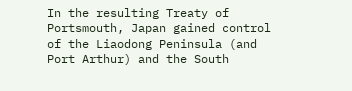In the resulting Treaty of Portsmouth, Japan gained control of the Liaodong Peninsula (and Port Arthur) and the South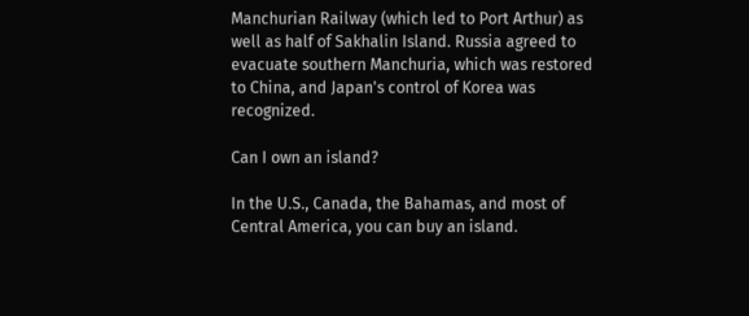Manchurian Railway (which led to Port Arthur) as well as half of Sakhalin Island. Russia agreed to evacuate southern Manchuria, which was restored to China, and Japan's control of Korea was recognized.

Can I own an island?

In the U.S., Canada, the Bahamas, and most of Central America, you can buy an island.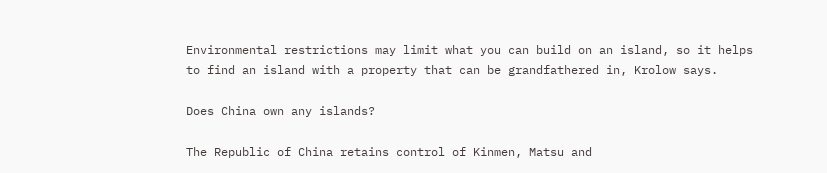Environmental restrictions may limit what you can build on an island, so it helps to find an island with a property that can be grandfathered in, Krolow says.

Does China own any islands?

The Republic of China retains control of Kinmen, Matsu and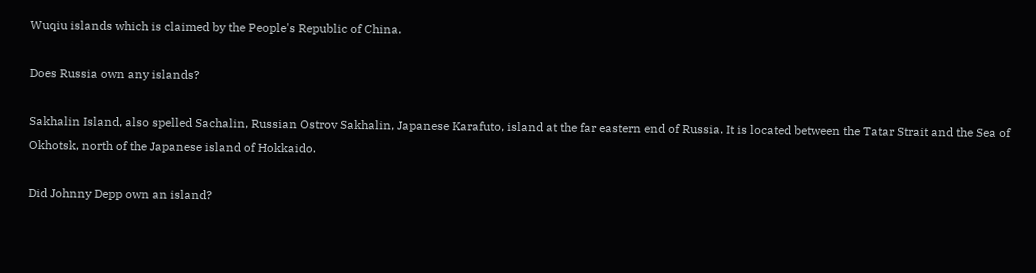Wuqiu islands which is claimed by the People's Republic of China.

Does Russia own any islands?

Sakhalin Island, also spelled Sachalin, Russian Ostrov Sakhalin, Japanese Karafuto, island at the far eastern end of Russia. It is located between the Tatar Strait and the Sea of Okhotsk, north of the Japanese island of Hokkaido.

Did Johnny Depp own an island?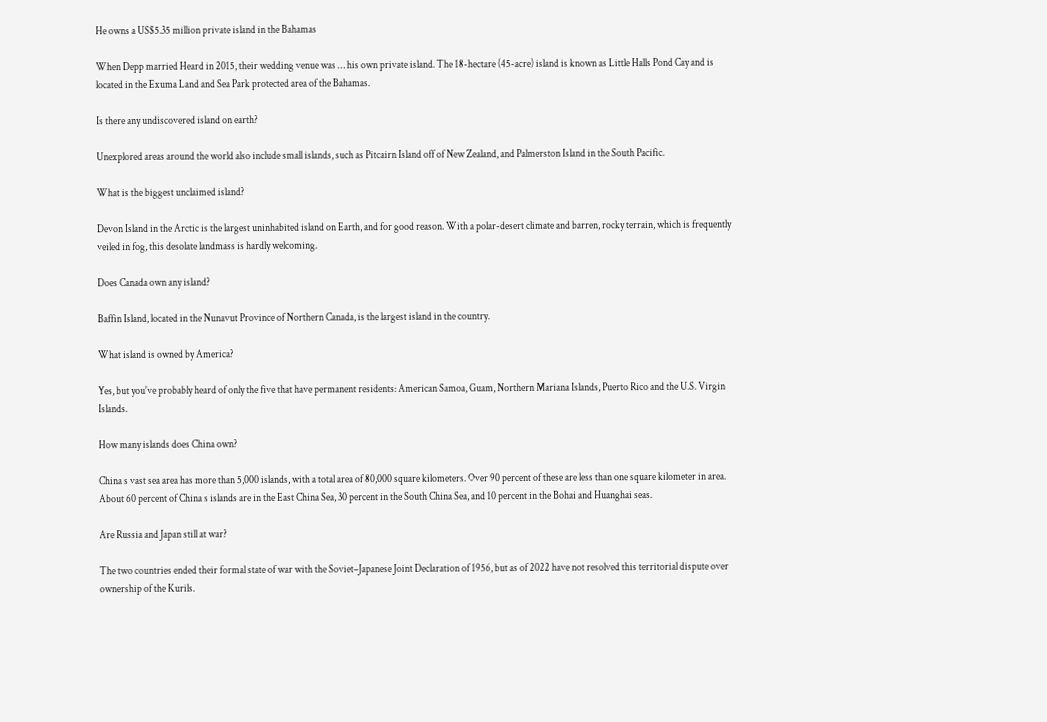He owns a US$5.35 million private island in the Bahamas

When Depp married Heard in 2015, their wedding venue was … his own private island. The 18-hectare (45-acre) island is known as Little Halls Pond Cay and is located in the Exuma Land and Sea Park protected area of the Bahamas.

Is there any undiscovered island on earth?

Unexplored areas around the world also include small islands, such as Pitcairn Island off of New Zealand, and Palmerston Island in the South Pacific.

What is the biggest unclaimed island?

Devon Island in the Arctic is the largest uninhabited island on Earth, and for good reason. With a polar-desert climate and barren, rocky terrain, which is frequently veiled in fog, this desolate landmass is hardly welcoming.

Does Canada own any island?

Baffin Island, located in the Nunavut Province of Northern Canada, is the largest island in the country.

What island is owned by America?

Yes, but you've probably heard of only the five that have permanent residents: American Samoa, Guam, Northern Mariana Islands, Puerto Rico and the U.S. Virgin Islands.

How many islands does China own?

China s vast sea area has more than 5,000 islands, with a total area of 80,000 square kilometers. Over 90 percent of these are less than one square kilometer in area. About 60 percent of China s islands are in the East China Sea, 30 percent in the South China Sea, and 10 percent in the Bohai and Huanghai seas.

Are Russia and Japan still at war?

The two countries ended their formal state of war with the Soviet–Japanese Joint Declaration of 1956, but as of 2022 have not resolved this territorial dispute over ownership of the Kurils.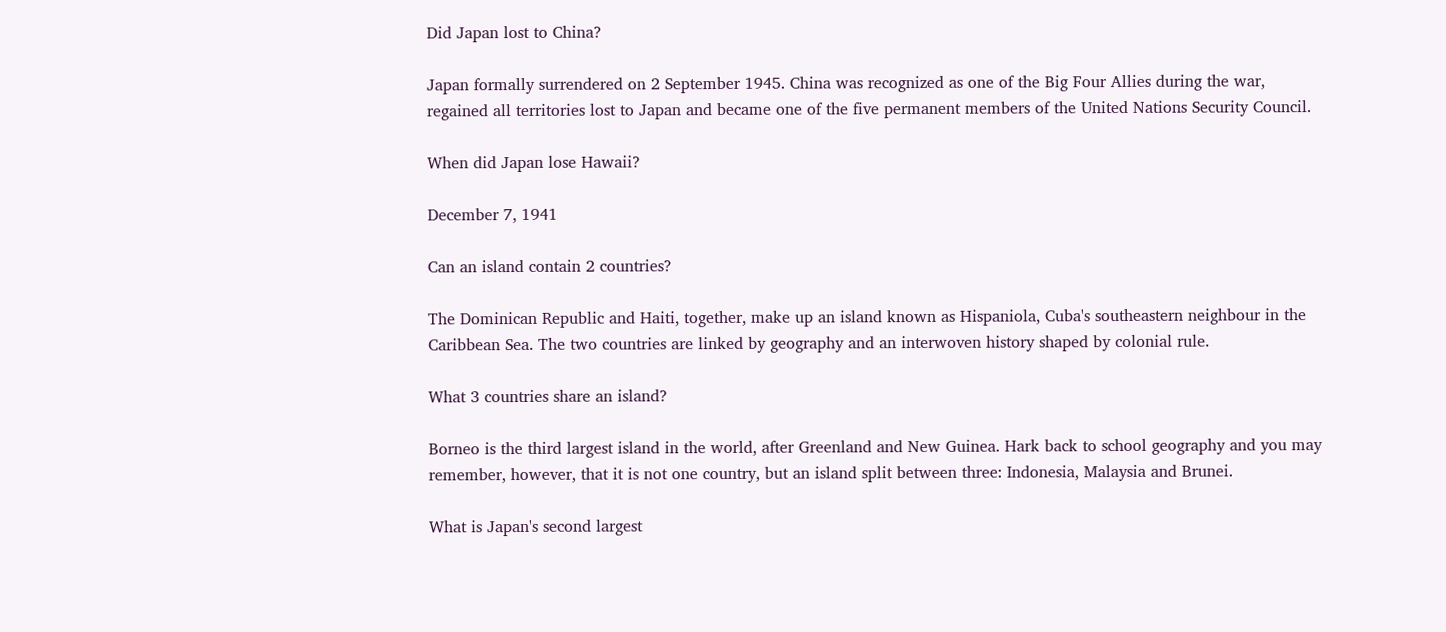Did Japan lost to China?

Japan formally surrendered on 2 September 1945. China was recognized as one of the Big Four Allies during the war, regained all territories lost to Japan and became one of the five permanent members of the United Nations Security Council.

When did Japan lose Hawaii?

December 7, 1941

Can an island contain 2 countries?

The Dominican Republic and Haiti, together, make up an island known as Hispaniola, Cuba's southeastern neighbour in the Caribbean Sea. The two countries are linked by geography and an interwoven history shaped by colonial rule.

What 3 countries share an island?

Borneo is the third largest island in the world, after Greenland and New Guinea. Hark back to school geography and you may remember, however, that it is not one country, but an island split between three: Indonesia, Malaysia and Brunei.

What is Japan's second largest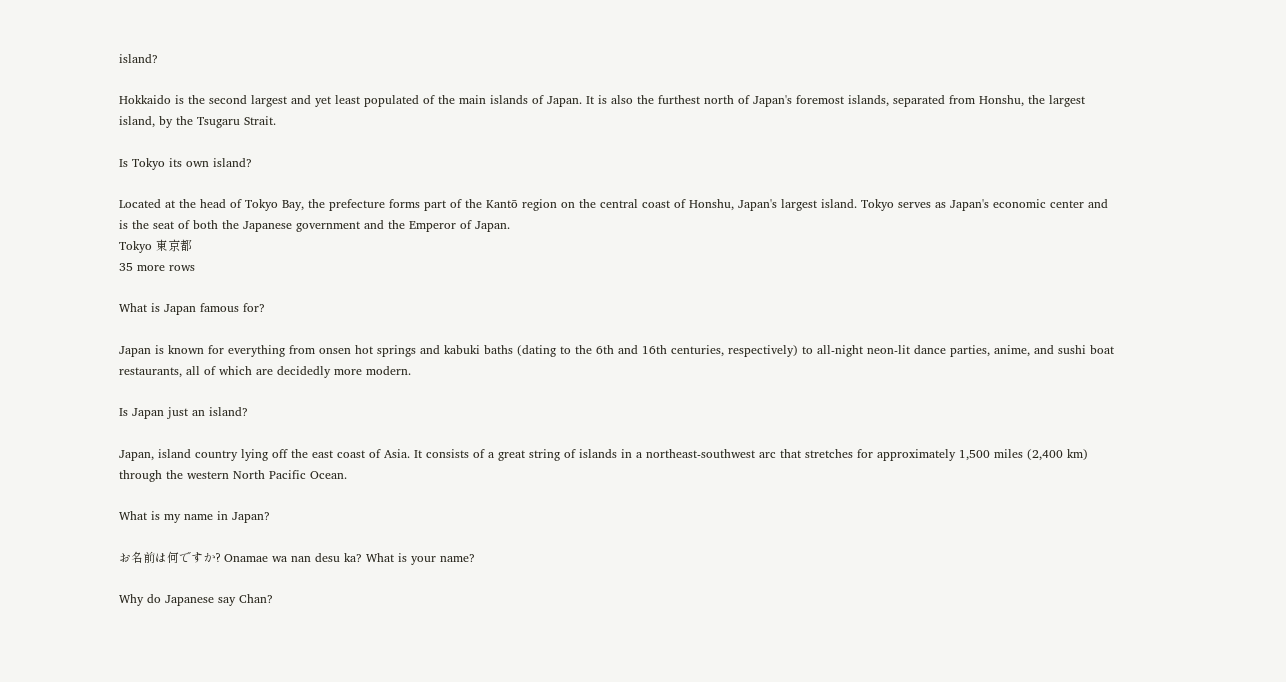island?

Hokkaido is the second largest and yet least populated of the main islands of Japan. It is also the furthest north of Japan's foremost islands, separated from Honshu, the largest island, by the Tsugaru Strait.

Is Tokyo its own island?

Located at the head of Tokyo Bay, the prefecture forms part of the Kantō region on the central coast of Honshu, Japan's largest island. Tokyo serves as Japan's economic center and is the seat of both the Japanese government and the Emperor of Japan.
Tokyo 東京都
35 more rows

What is Japan famous for?

Japan is known for everything from onsen hot springs and kabuki baths (dating to the 6th and 16th centuries, respectively) to all-night neon-lit dance parties, anime, and sushi boat restaurants, all of which are decidedly more modern.

Is Japan just an island?

Japan, island country lying off the east coast of Asia. It consists of a great string of islands in a northeast-southwest arc that stretches for approximately 1,500 miles (2,400 km) through the western North Pacific Ocean.

What is my name in Japan?

お名前は何ですか? Onamae wa nan desu ka? What is your name?

Why do Japanese say Chan?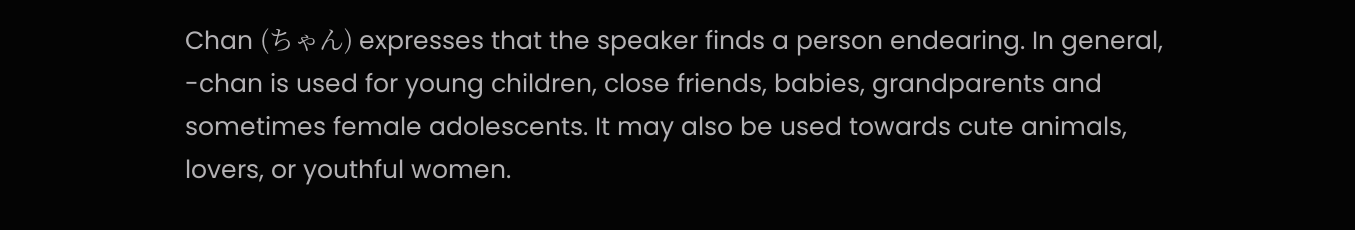Chan (ちゃん) expresses that the speaker finds a person endearing. In general, -chan is used for young children, close friends, babies, grandparents and sometimes female adolescents. It may also be used towards cute animals, lovers, or youthful women.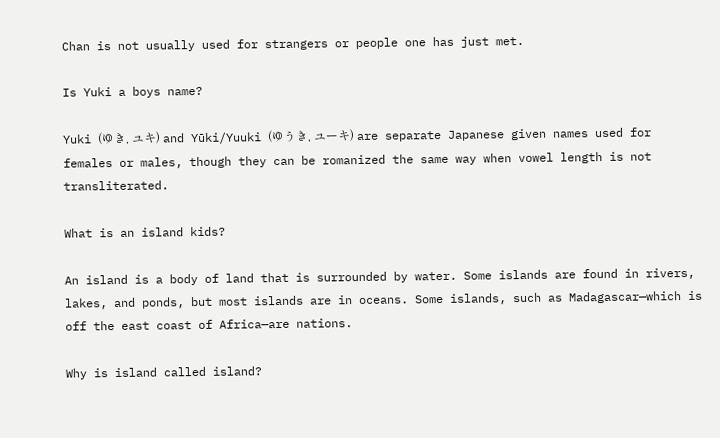Chan is not usually used for strangers or people one has just met.

Is Yuki a boys name?

Yuki (ゆき, ユキ) and Yūki/Yuuki (ゆうき, ユーキ) are separate Japanese given names used for females or males, though they can be romanized the same way when vowel length is not transliterated.

What is an island kids?

An island is a body of land that is surrounded by water. Some islands are found in rivers, lakes, and ponds, but most islands are in oceans. Some islands, such as Madagascar—which is off the east coast of Africa—are nations.

Why is island called island?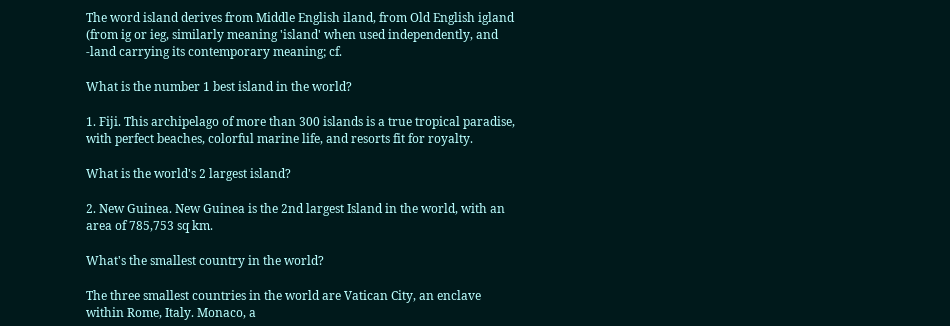The word island derives from Middle English iland, from Old English igland (from ig or ieg, similarly meaning 'island' when used independently, and -land carrying its contemporary meaning; cf.

What is the number 1 best island in the world?

1. Fiji. This archipelago of more than 300 islands is a true tropical paradise, with perfect beaches, colorful marine life, and resorts fit for royalty.

What is the world's 2 largest island?

2. New Guinea. New Guinea is the 2nd largest Island in the world, with an area of 785,753 sq km.

What's the smallest country in the world?

The three smallest countries in the world are Vatican City, an enclave within Rome, Italy. Monaco, a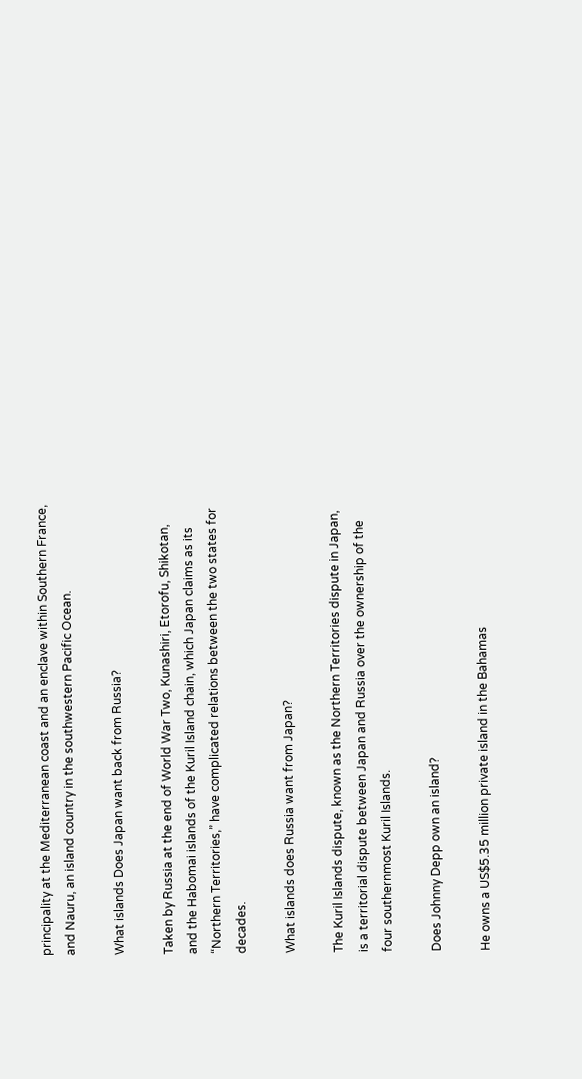principality at the Mediterranean coast and an enclave within Southern France, and Nauru, an island country in the southwestern Pacific Ocean.

What islands Does Japan want back from Russia?

Taken by Russia at the end of World War Two, Kunashiri, Etorofu, Shikotan, and the Habomai islands of the Kuril Island chain, which Japan claims as its “Northern Territories,” have complicated relations between the two states for decades.

What islands does Russia want from Japan?

The Kuril Islands dispute, known as the Northern Territories dispute in Japan, is a territorial dispute between Japan and Russia over the ownership of the four southernmost Kuril Islands.

Does Johnny Depp own an island?

He owns a US$5.35 million private island in the Bahamas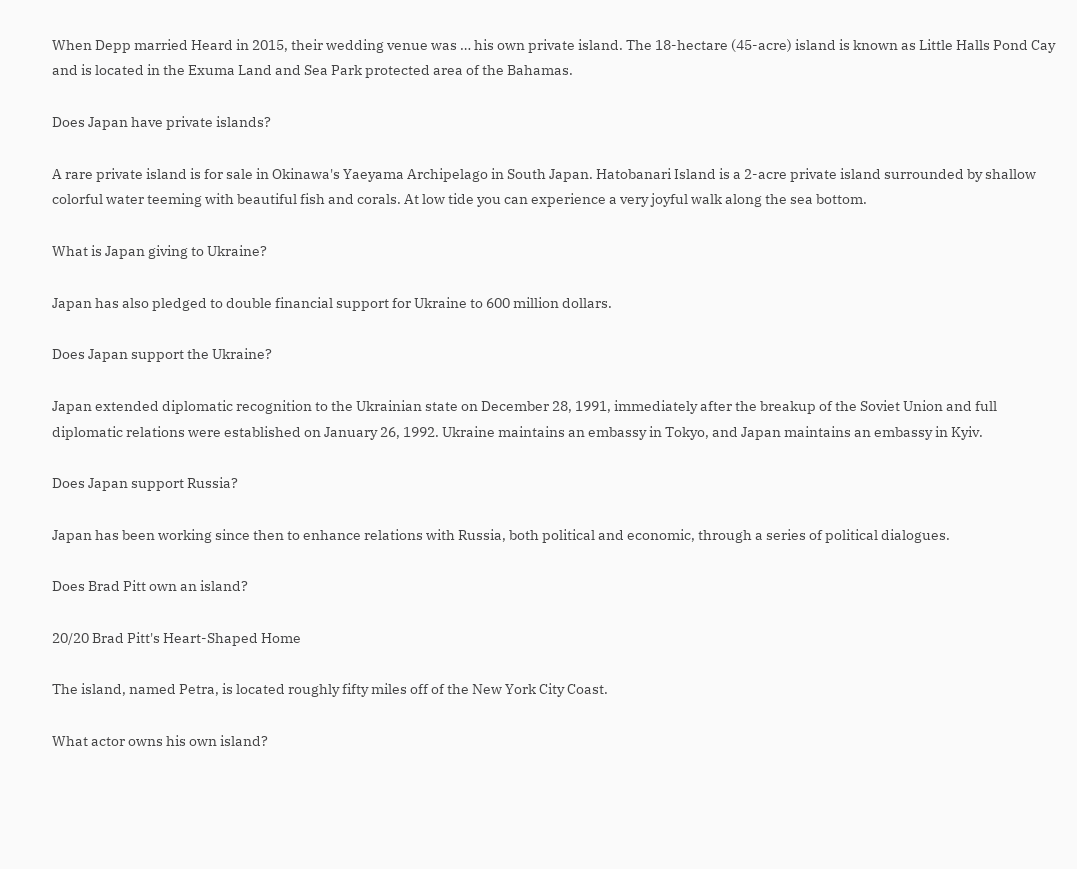When Depp married Heard in 2015, their wedding venue was … his own private island. The 18-hectare (45-acre) island is known as Little Halls Pond Cay and is located in the Exuma Land and Sea Park protected area of the Bahamas.

Does Japan have private islands?

A rare private island is for sale in Okinawa's Yaeyama Archipelago in South Japan. Hatobanari Island is a 2-acre private island surrounded by shallow colorful water teeming with beautiful fish and corals. At low tide you can experience a very joyful walk along the sea bottom.

What is Japan giving to Ukraine?

Japan has also pledged to double financial support for Ukraine to 600 million dollars.

Does Japan support the Ukraine?

Japan extended diplomatic recognition to the Ukrainian state on December 28, 1991, immediately after the breakup of the Soviet Union and full diplomatic relations were established on January 26, 1992. Ukraine maintains an embassy in Tokyo, and Japan maintains an embassy in Kyiv.

Does Japan support Russia?

Japan has been working since then to enhance relations with Russia, both political and economic, through a series of political dialogues.

Does Brad Pitt own an island?

20/20 Brad Pitt's Heart-Shaped Home

The island, named Petra, is located roughly fifty miles off of the New York City Coast.

What actor owns his own island?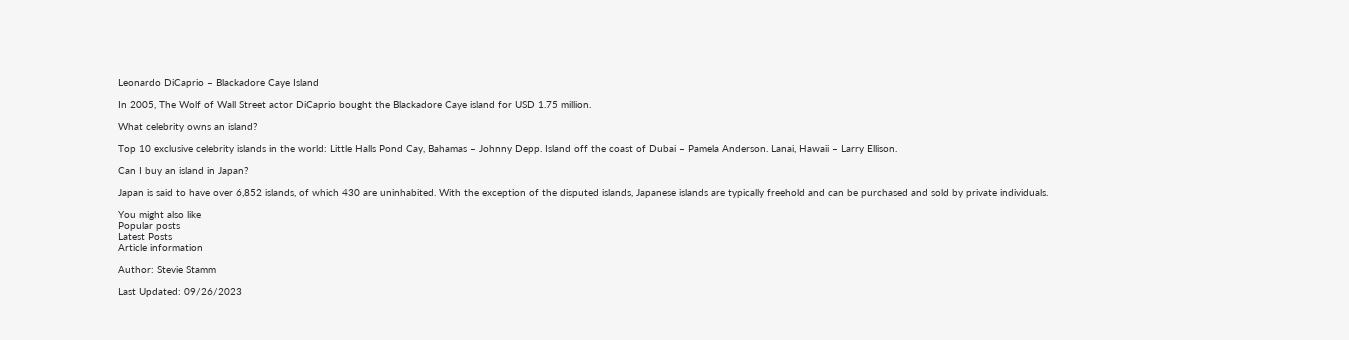Leonardo DiCaprio – Blackadore Caye Island

In 2005, The Wolf of Wall Street actor DiCaprio bought the Blackadore Caye island for USD 1.75 million.

What celebrity owns an island?

Top 10 exclusive celebrity islands in the world: Little Halls Pond Cay, Bahamas – Johnny Depp. Island off the coast of Dubai – Pamela Anderson. Lanai, Hawaii – Larry Ellison.

Can I buy an island in Japan?

Japan is said to have over 6,852 islands, of which 430 are uninhabited. With the exception of the disputed islands, Japanese islands are typically freehold and can be purchased and sold by private individuals.

You might also like
Popular posts
Latest Posts
Article information

Author: Stevie Stamm

Last Updated: 09/26/2023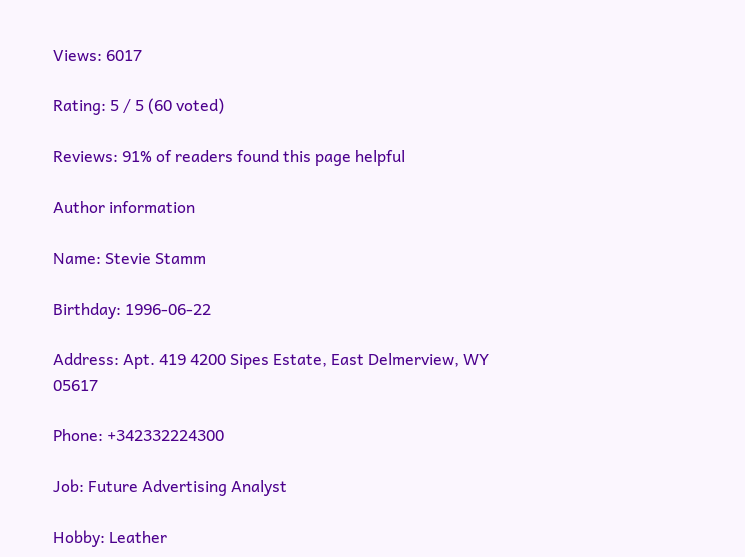Views: 6017

Rating: 5 / 5 (60 voted)

Reviews: 91% of readers found this page helpful

Author information

Name: Stevie Stamm

Birthday: 1996-06-22

Address: Apt. 419 4200 Sipes Estate, East Delmerview, WY 05617

Phone: +342332224300

Job: Future Advertising Analyst

Hobby: Leather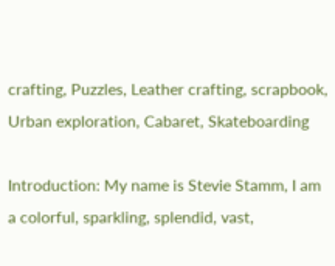crafting, Puzzles, Leather crafting, scrapbook, Urban exploration, Cabaret, Skateboarding

Introduction: My name is Stevie Stamm, I am a colorful, sparkling, splendid, vast,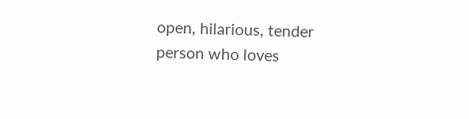open, hilarious, tender person who loves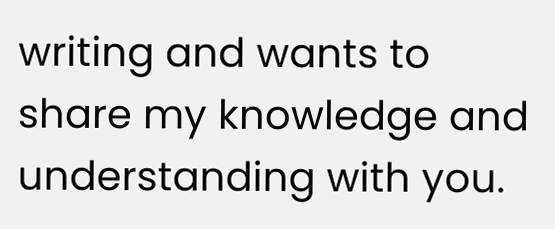writing and wants to share my knowledge and understanding with you.